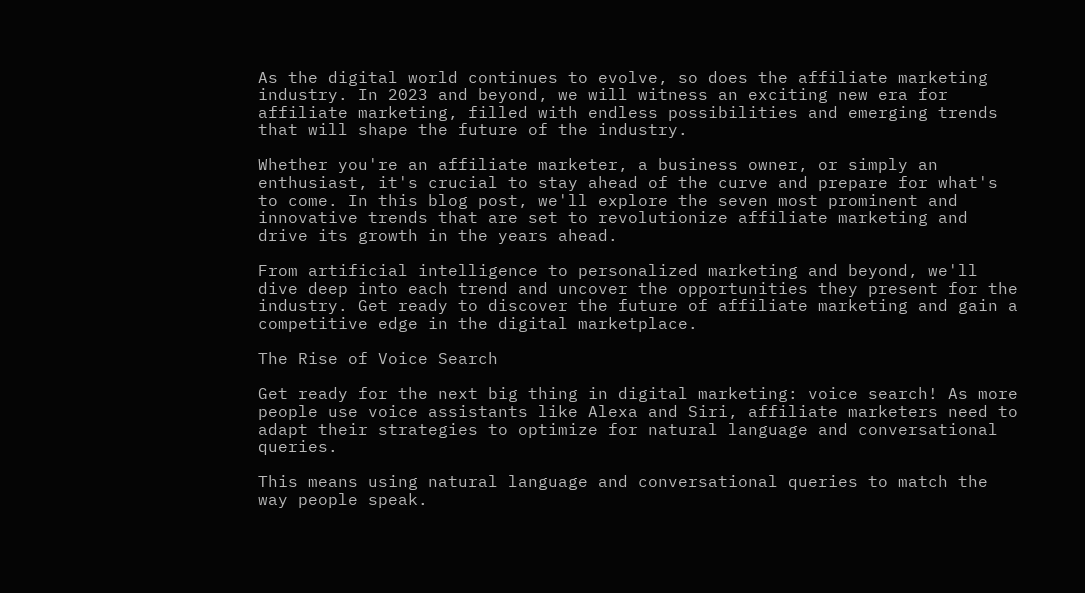As the digital world continues to evolve, so does the affiliate marketing industry. In 2023 and beyond, we will witness an exciting new era for affiliate marketing, filled with endless possibilities and emerging trends that will shape the future of the industry.

Whether you're an affiliate marketer, a business owner, or simply an enthusiast, it's crucial to stay ahead of the curve and prepare for what's to come. In this blog post, we'll explore the seven most prominent and innovative trends that are set to revolutionize affiliate marketing and drive its growth in the years ahead.

From artificial intelligence to personalized marketing and beyond, we'll dive deep into each trend and uncover the opportunities they present for the industry. Get ready to discover the future of affiliate marketing and gain a competitive edge in the digital marketplace.

The Rise of Voice Search

Get ready for the next big thing in digital marketing: voice search! As more people use voice assistants like Alexa and Siri, affiliate marketers need to adapt their strategies to optimize for natural language and conversational queries.

This means using natural language and conversational queries to match the way people speak.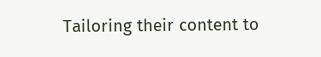Tailoring their content to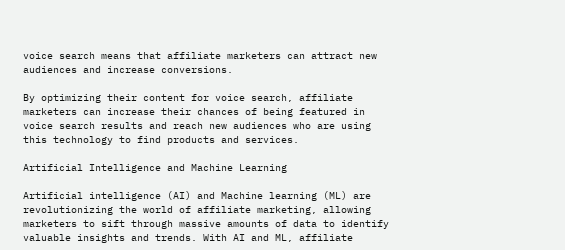voice search means that affiliate marketers can attract new audiences and increase conversions.

By optimizing their content for voice search, affiliate marketers can increase their chances of being featured in voice search results and reach new audiences who are using this technology to find products and services.

Artificial Intelligence and Machine Learning

Artificial intelligence (AI) and Machine learning (ML) are revolutionizing the world of affiliate marketing, allowing marketers to sift through massive amounts of data to identify valuable insights and trends. With AI and ML, affiliate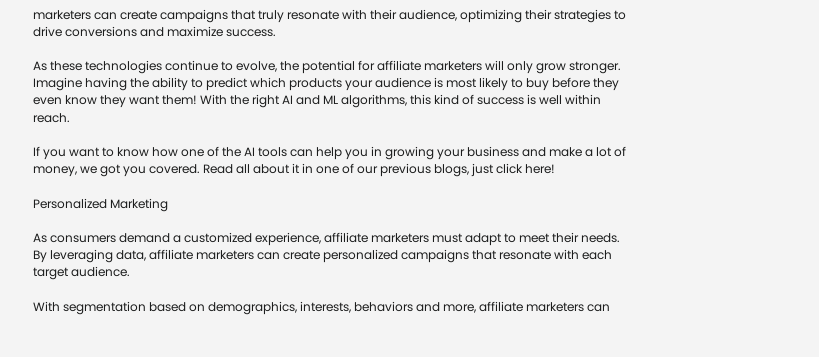marketers can create campaigns that truly resonate with their audience, optimizing their strategies to drive conversions and maximize success.

As these technologies continue to evolve, the potential for affiliate marketers will only grow stronger. Imagine having the ability to predict which products your audience is most likely to buy before they even know they want them! With the right AI and ML algorithms, this kind of success is well within reach.

If you want to know how one of the AI tools can help you in growing your business and make a lot of money, we got you covered. Read all about it in one of our previous blogs, just click here!

Personalized Marketing

As consumers demand a customized experience, affiliate marketers must adapt to meet their needs. By leveraging data, affiliate marketers can create personalized campaigns that resonate with each target audience.

With segmentation based on demographics, interests, behaviors and more, affiliate marketers can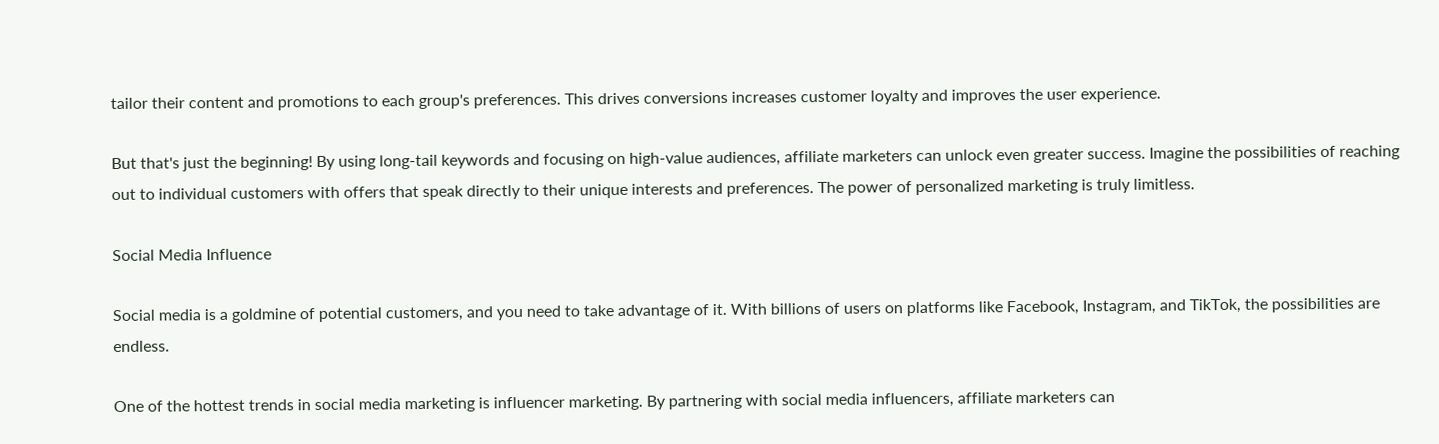tailor their content and promotions to each group's preferences. This drives conversions increases customer loyalty and improves the user experience.

But that's just the beginning! By using long-tail keywords and focusing on high-value audiences, affiliate marketers can unlock even greater success. Imagine the possibilities of reaching out to individual customers with offers that speak directly to their unique interests and preferences. The power of personalized marketing is truly limitless.

Social Media Influence

Social media is a goldmine of potential customers, and you need to take advantage of it. With billions of users on platforms like Facebook, Instagram, and TikTok, the possibilities are endless.

One of the hottest trends in social media marketing is influencer marketing. By partnering with social media influencers, affiliate marketers can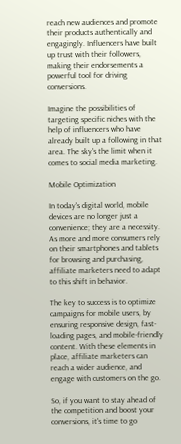reach new audiences and promote their products authentically and engagingly. Influencers have built up trust with their followers, making their endorsements a powerful tool for driving conversions.

Imagine the possibilities of targeting specific niches with the help of influencers who have already built up a following in that area. The sky's the limit when it comes to social media marketing.

Mobile Optimization

In today's digital world, mobile devices are no longer just a convenience; they are a necessity. As more and more consumers rely on their smartphones and tablets for browsing and purchasing, affiliate marketers need to adapt to this shift in behavior.

The key to success is to optimize campaigns for mobile users, by ensuring responsive design, fast-loading pages, and mobile-friendly content. With these elements in place, affiliate marketers can reach a wider audience, and engage with customers on the go.

So, if you want to stay ahead of the competition and boost your conversions, it's time to go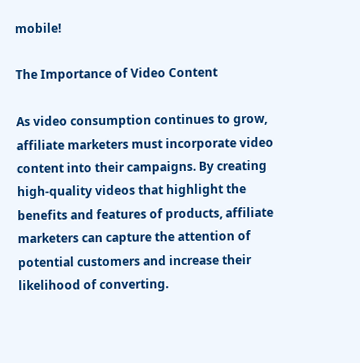mobile!

The Importance of Video Content

As video consumption continues to grow, affiliate marketers must incorporate video content into their campaigns. By creating high-quality videos that highlight the benefits and features of products, affiliate marketers can capture the attention of potential customers and increase their likelihood of converting.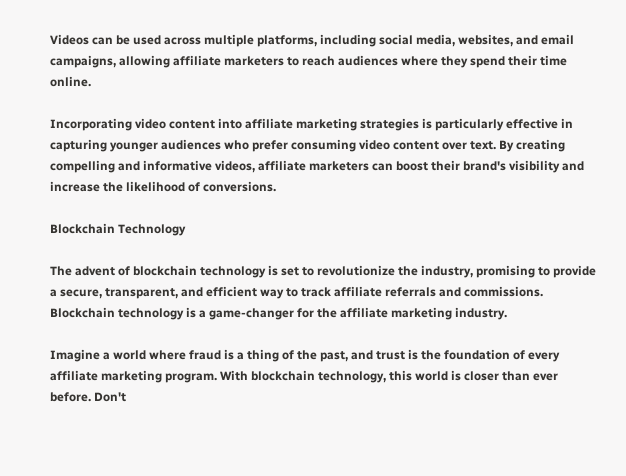Videos can be used across multiple platforms, including social media, websites, and email campaigns, allowing affiliate marketers to reach audiences where they spend their time online.

Incorporating video content into affiliate marketing strategies is particularly effective in capturing younger audiences who prefer consuming video content over text. By creating compelling and informative videos, affiliate marketers can boost their brand's visibility and increase the likelihood of conversions.

Blockchain Technology

The advent of blockchain technology is set to revolutionize the industry, promising to provide a secure, transparent, and efficient way to track affiliate referrals and commissions. Blockchain technology is a game-changer for the affiliate marketing industry.

Imagine a world where fraud is a thing of the past, and trust is the foundation of every affiliate marketing program. With blockchain technology, this world is closer than ever before. Don't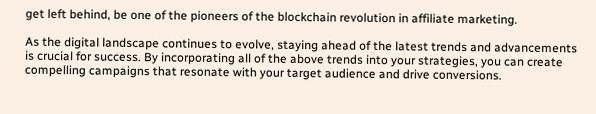get left behind, be one of the pioneers of the blockchain revolution in affiliate marketing.

As the digital landscape continues to evolve, staying ahead of the latest trends and advancements is crucial for success. By incorporating all of the above trends into your strategies, you can create compelling campaigns that resonate with your target audience and drive conversions.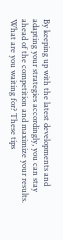By keeping up with the latest developments and adapting your strategies accordingly, you can stay ahead of the competition and maximize your results. What are you waiting for? These tips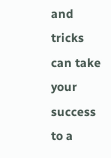and tricks can take your success to a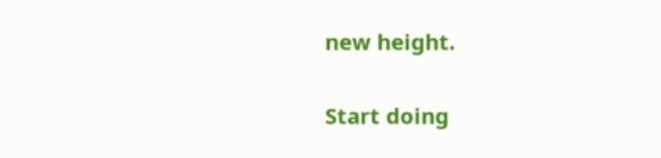new height.

Start doing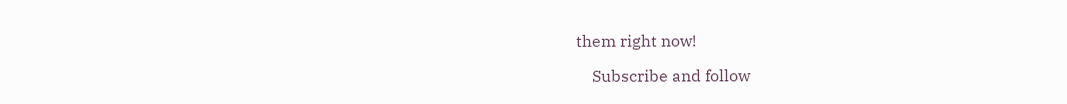them right now!

    Subscribe and follow